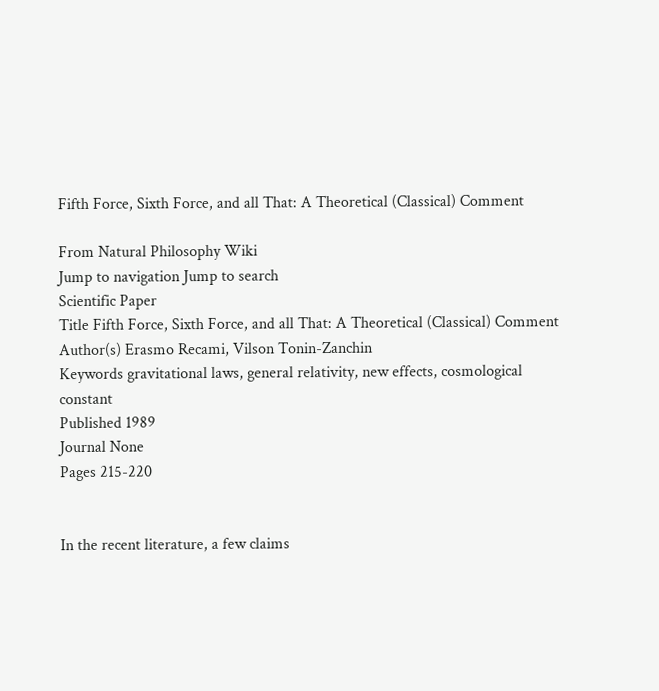Fifth Force, Sixth Force, and all That: A Theoretical (Classical) Comment

From Natural Philosophy Wiki
Jump to navigation Jump to search
Scientific Paper
Title Fifth Force, Sixth Force, and all That: A Theoretical (Classical) Comment
Author(s) Erasmo Recami, Vilson Tonin-Zanchin
Keywords gravitational laws, general relativity, new effects, cosmological constant
Published 1989
Journal None
Pages 215-220


In the recent literature, a few claims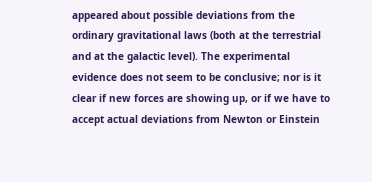appeared about possible deviations from the ordinary gravitational laws (both at the terrestrial and at the galactic level). The experimental evidence does not seem to be conclusive; nor is it clear if new forces are showing up, or if we have to accept actual deviations from Newton or Einstein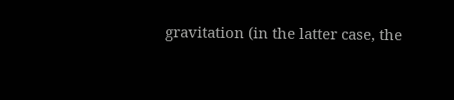gravitation (in the latter case, the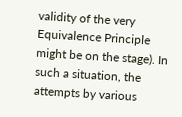validity of the very Equivalence Principle might be on the stage). In such a situation, the attempts by various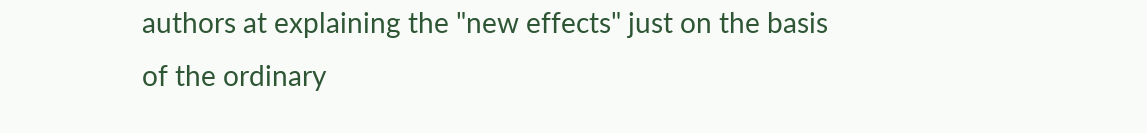authors at explaining the "new effects" just on the basis of the ordinary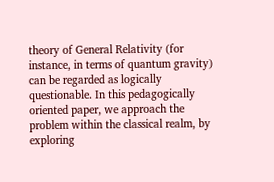theory of General Relativity (for instance, in terms of quantum gravity) can be regarded as logically questionable. In this pedagogically oriented paper, we approach the problem within the classical realm, by exploring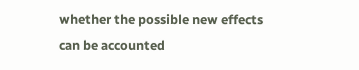whether the possible new effects can be accounted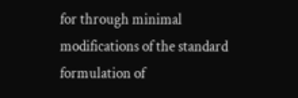for through minimal modifications of the standard formulation of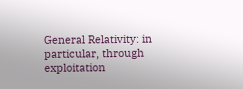General Relativity: in particular, through exploitation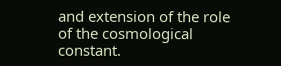and extension of the role of the cosmological constant.